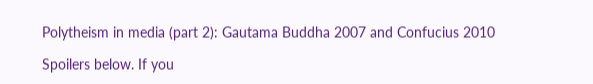Polytheism in media (part 2): Gautama Buddha 2007 and Confucius 2010

Spoilers below. If you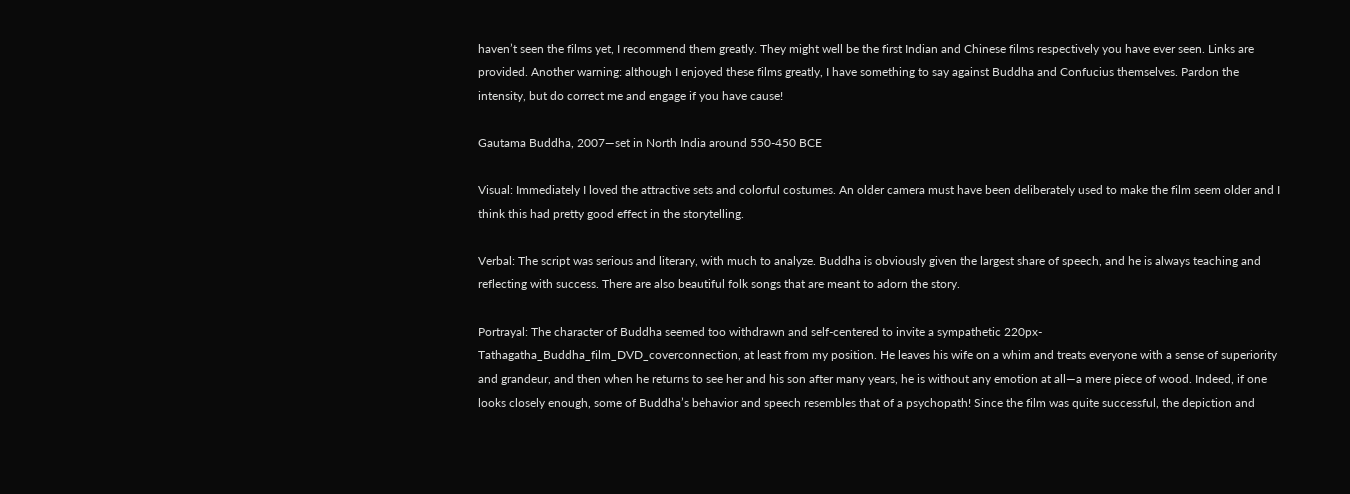haven’t seen the films yet, I recommend them greatly. They might well be the first Indian and Chinese films respectively you have ever seen. Links are provided. Another warning: although I enjoyed these films greatly, I have something to say against Buddha and Confucius themselves. Pardon the intensity, but do correct me and engage if you have cause!

Gautama Buddha, 2007—set in North India around 550-450 BCE

Visual: Immediately I loved the attractive sets and colorful costumes. An older camera must have been deliberately used to make the film seem older and I think this had pretty good effect in the storytelling.

Verbal: The script was serious and literary, with much to analyze. Buddha is obviously given the largest share of speech, and he is always teaching and reflecting with success. There are also beautiful folk songs that are meant to adorn the story.

Portrayal: The character of Buddha seemed too withdrawn and self-centered to invite a sympathetic 220px-Tathagatha_Buddha_film_DVD_coverconnection, at least from my position. He leaves his wife on a whim and treats everyone with a sense of superiority and grandeur, and then when he returns to see her and his son after many years, he is without any emotion at all—a mere piece of wood. Indeed, if one looks closely enough, some of Buddha’s behavior and speech resembles that of a psychopath! Since the film was quite successful, the depiction and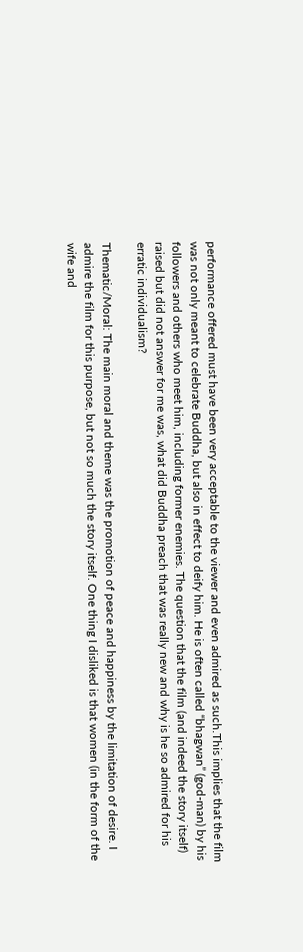performance offered must have been very acceptable to the viewer and even admired as such.This implies that the film was not only meant to celebrate Buddha, but also in effect to deify him. He is often called “bhagwan” (god-man) by his followers and others who meet him, including former enemies. The question that the film (and indeed the story itself) raised but did not answer for me was, what did Buddha preach that was really new and why is he so admired for his erratic individualism?

Thematic/Moral: The main moral and theme was the promotion of peace and happiness by the limitation of desire. I admire the film for this purpose, but not so much the story itself. One thing I disliked is that women (in the form of the wife and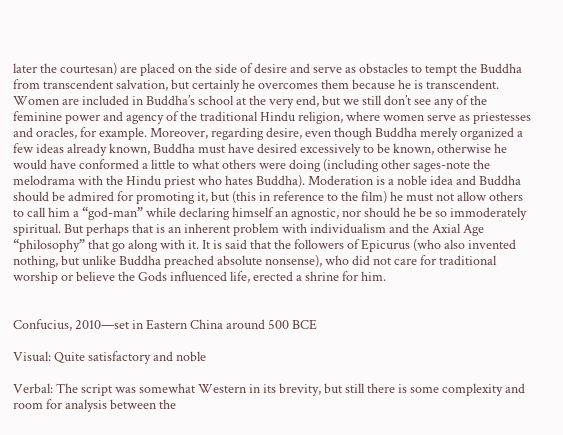later the courtesan) are placed on the side of desire and serve as obstacles to tempt the Buddha from transcendent salvation, but certainly he overcomes them because he is transcendent. Women are included in Buddha’s school at the very end, but we still don’t see any of the feminine power and agency of the traditional Hindu religion, where women serve as priestesses and oracles, for example. Moreover, regarding desire, even though Buddha merely organized a few ideas already known, Buddha must have desired excessively to be known, otherwise he would have conformed a little to what others were doing (including other sages-note the melodrama with the Hindu priest who hates Buddha). Moderation is a noble idea and Buddha should be admired for promoting it, but (this in reference to the film) he must not allow others to call him a “god-man” while declaring himself an agnostic, nor should he be so immoderately spiritual. But perhaps that is an inherent problem with individualism and the Axial Age “philosophy” that go along with it. It is said that the followers of Epicurus (who also invented nothing, but unlike Buddha preached absolute nonsense), who did not care for traditional worship or believe the Gods influenced life, erected a shrine for him.


Confucius, 2010—set in Eastern China around 500 BCE

Visual: Quite satisfactory and noble

Verbal: The script was somewhat Western in its brevity, but still there is some complexity and room for analysis between the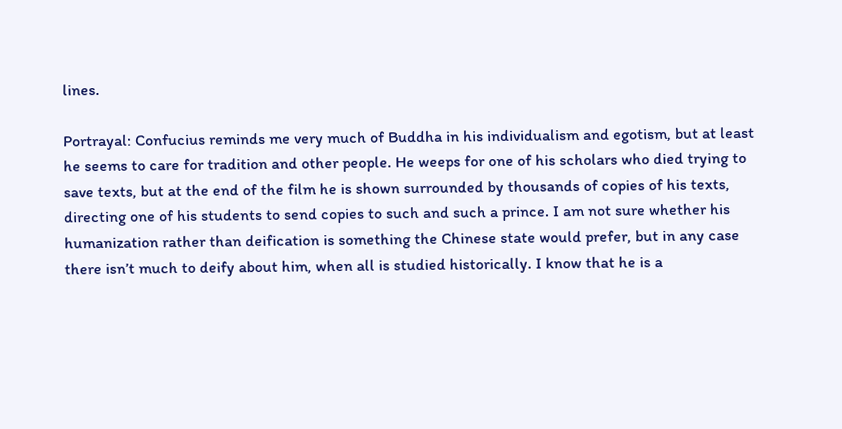lines.

Portrayal: Confucius reminds me very much of Buddha in his individualism and egotism, but at least he seems to care for tradition and other people. He weeps for one of his scholars who died trying to save texts, but at the end of the film he is shown surrounded by thousands of copies of his texts, directing one of his students to send copies to such and such a prince. I am not sure whether his humanization rather than deification is something the Chinese state would prefer, but in any case there isn’t much to deify about him, when all is studied historically. I know that he is a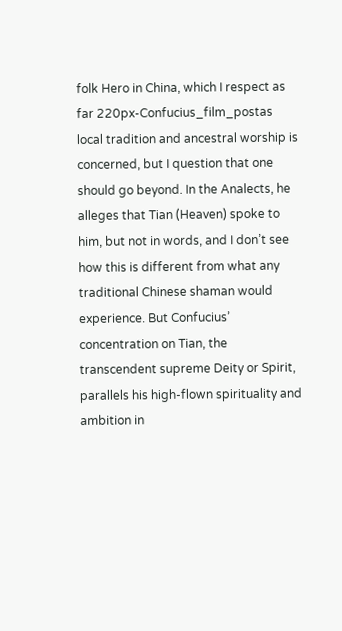folk Hero in China, which I respect as far 220px-Confucius_film_postas local tradition and ancestral worship is concerned, but I question that one should go beyond. In the Analects, he alleges that Tian (Heaven) spoke to him, but not in words, and I don’t see how this is different from what any traditional Chinese shaman would experience. But Confucius’ concentration on Tian, the transcendent supreme Deity or Spirit, parallels his high-flown spirituality and ambition in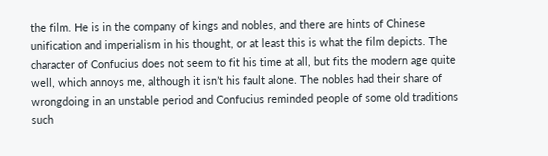the film. He is in the company of kings and nobles, and there are hints of Chinese unification and imperialism in his thought, or at least this is what the film depicts. The character of Confucius does not seem to fit his time at all, but fits the modern age quite well, which annoys me, although it isn’t his fault alone. The nobles had their share of wrongdoing in an unstable period and Confucius reminded people of some old traditions such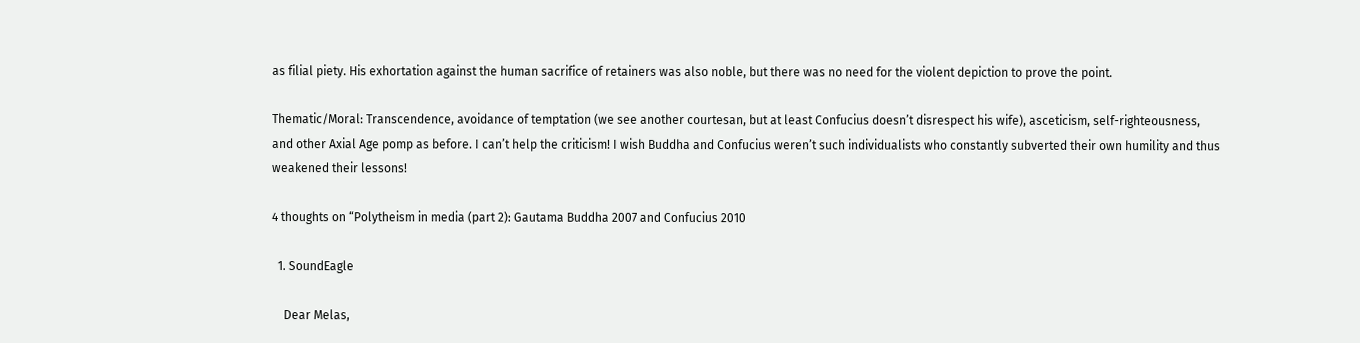as filial piety. His exhortation against the human sacrifice of retainers was also noble, but there was no need for the violent depiction to prove the point.

Thematic/Moral: Transcendence, avoidance of temptation (we see another courtesan, but at least Confucius doesn’t disrespect his wife), asceticism, self-righteousness, and other Axial Age pomp as before. I can’t help the criticism! I wish Buddha and Confucius weren’t such individualists who constantly subverted their own humility and thus weakened their lessons!

4 thoughts on “Polytheism in media (part 2): Gautama Buddha 2007 and Confucius 2010

  1. SoundEagle

    Dear Melas,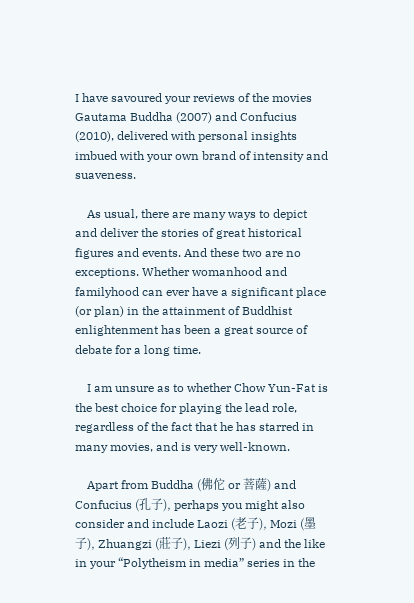I have savoured your reviews of the movies Gautama Buddha (2007) and Confucius (2010), delivered with personal insights imbued with your own brand of intensity and suaveness.

    As usual, there are many ways to depict and deliver the stories of great historical figures and events. And these two are no exceptions. Whether womanhood and familyhood can ever have a significant place (or plan) in the attainment of Buddhist enlightenment has been a great source of debate for a long time.

    I am unsure as to whether Chow Yun-Fat is the best choice for playing the lead role, regardless of the fact that he has starred in many movies, and is very well-known.

    Apart from Buddha (佛佗 or 菩薩) and Confucius (孔子), perhaps you might also consider and include Laozi (老子), Mozi (墨子), Zhuangzi (莊子), Liezi (列子) and the like in your “Polytheism in media” series in the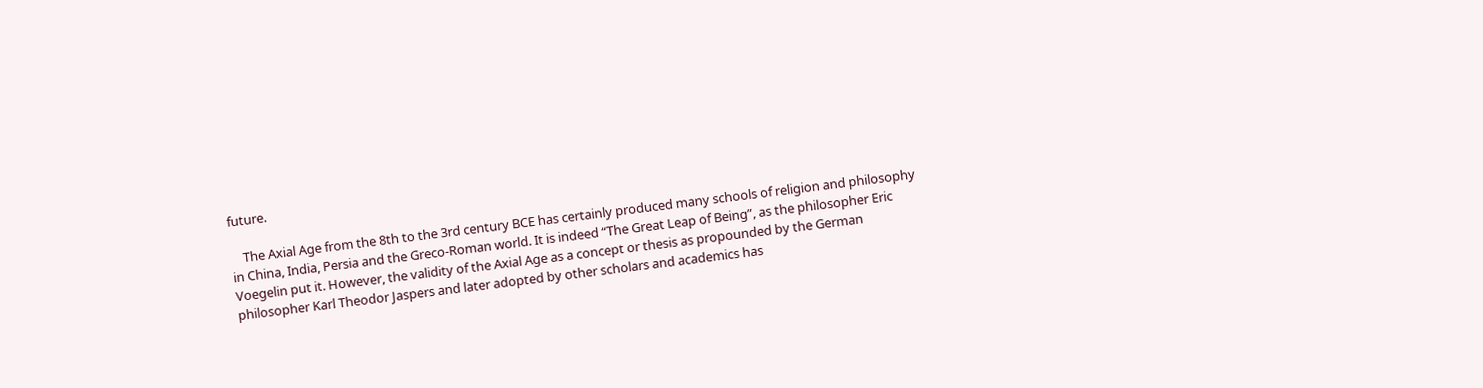future.

    The Axial Age from the 8th to the 3rd century BCE has certainly produced many schools of religion and philosophy in China, India, Persia and the Greco-Roman world. It is indeed “The Great Leap of Being”, as the philosopher Eric Voegelin put it. However, the validity of the Axial Age as a concept or thesis as propounded by the German philosopher Karl Theodor Jaspers and later adopted by other scholars and academics has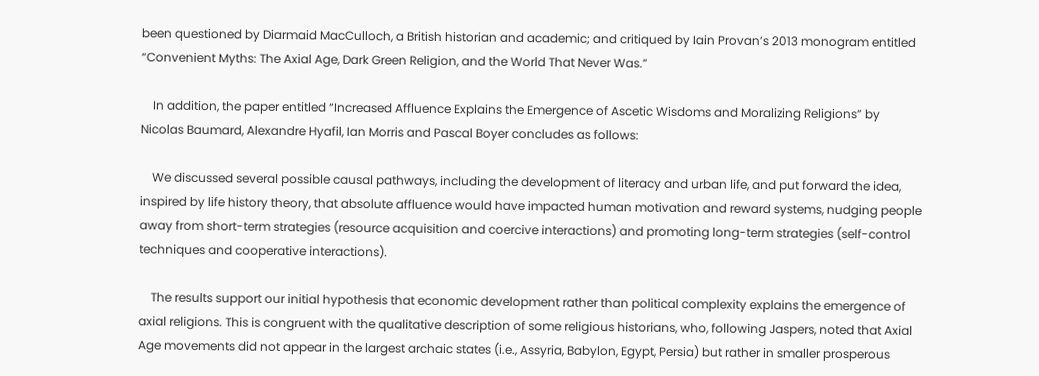been questioned by Diarmaid MacCulloch, a British historian and academic; and critiqued by Iain Provan’s 2013 monogram entitled “Convenient Myths: The Axial Age, Dark Green Religion, and the World That Never Was.”

    In addition, the paper entitled “Increased Affluence Explains the Emergence of Ascetic Wisdoms and Moralizing Religions” by Nicolas Baumard, Alexandre Hyafil, Ian Morris and Pascal Boyer concludes as follows:

    We discussed several possible causal pathways, including the development of literacy and urban life, and put forward the idea, inspired by life history theory, that absolute affluence would have impacted human motivation and reward systems, nudging people away from short-term strategies (resource acquisition and coercive interactions) and promoting long-term strategies (self-control techniques and cooperative interactions).

    The results support our initial hypothesis that economic development rather than political complexity explains the emergence of axial religions. This is congruent with the qualitative description of some religious historians, who, following Jaspers, noted that Axial Age movements did not appear in the largest archaic states (i.e., Assyria, Babylon, Egypt, Persia) but rather in smaller prosperous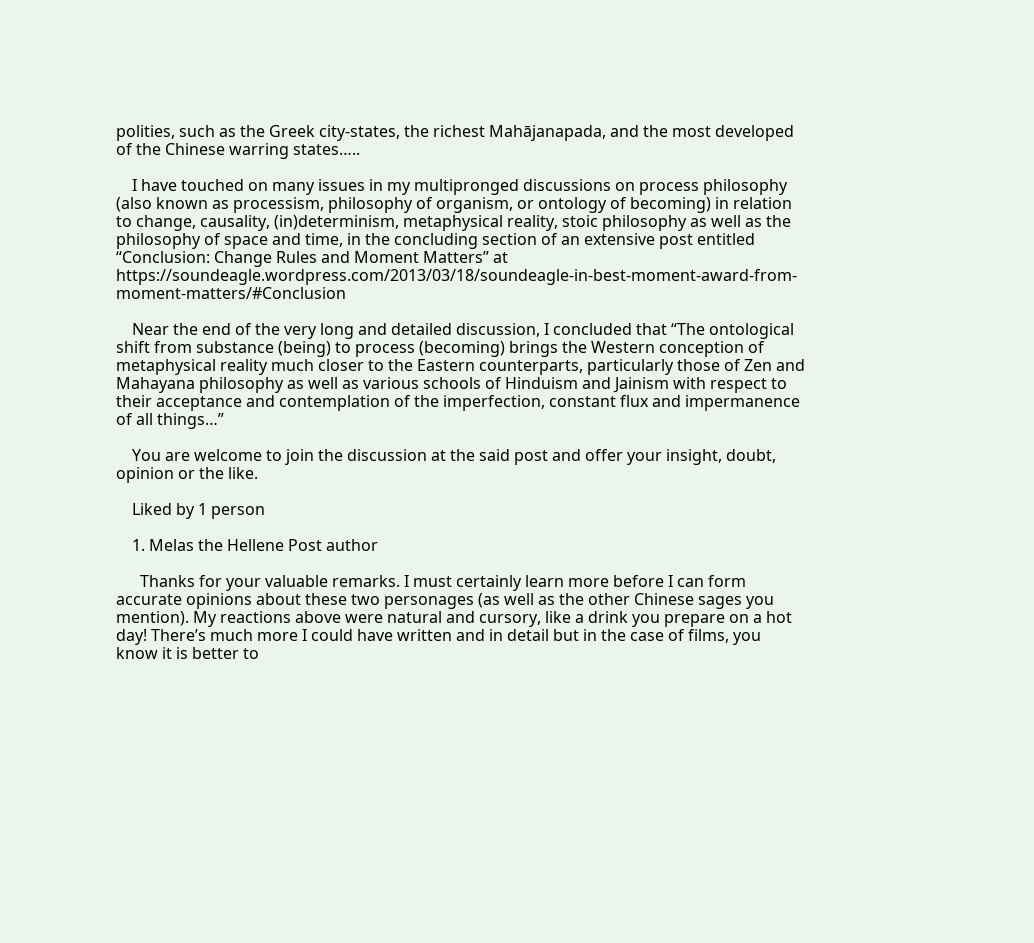polities, such as the Greek city-states, the richest Mahājanapada, and the most developed of the Chinese warring states…..

    I have touched on many issues in my multipronged discussions on process philosophy (also known as processism, philosophy of organism, or ontology of becoming) in relation to change, causality, (in)determinism, metaphysical reality, stoic philosophy as well as the philosophy of space and time, in the concluding section of an extensive post entitled “Conclusion: Change Rules and Moment Matters” at https://soundeagle.wordpress.com/2013/03/18/soundeagle-in-best-moment-award-from-moment-matters/#Conclusion

    Near the end of the very long and detailed discussion, I concluded that “The ontological shift from substance (being) to process (becoming) brings the Western conception of metaphysical reality much closer to the Eastern counterparts, particularly those of Zen and Mahayana philosophy as well as various schools of Hinduism and Jainism with respect to their acceptance and contemplation of the imperfection, constant flux and impermanence of all things…”

    You are welcome to join the discussion at the said post and offer your insight, doubt, opinion or the like.

    Liked by 1 person

    1. Melas the Hellene Post author

      Thanks for your valuable remarks. I must certainly learn more before I can form accurate opinions about these two personages (as well as the other Chinese sages you mention). My reactions above were natural and cursory, like a drink you prepare on a hot day! There’s much more I could have written and in detail but in the case of films, you know it is better to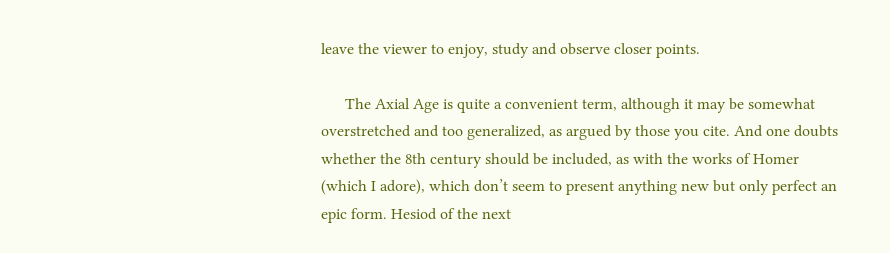leave the viewer to enjoy, study and observe closer points.

      The Axial Age is quite a convenient term, although it may be somewhat overstretched and too generalized, as argued by those you cite. And one doubts whether the 8th century should be included, as with the works of Homer (which I adore), which don’t seem to present anything new but only perfect an epic form. Hesiod of the next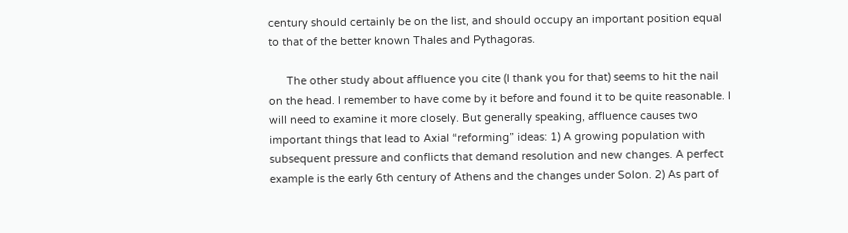century should certainly be on the list, and should occupy an important position equal to that of the better known Thales and Pythagoras.

      The other study about affluence you cite (I thank you for that) seems to hit the nail on the head. I remember to have come by it before and found it to be quite reasonable. I will need to examine it more closely. But generally speaking, affluence causes two important things that lead to Axial “reforming” ideas: 1) A growing population with subsequent pressure and conflicts that demand resolution and new changes. A perfect example is the early 6th century of Athens and the changes under Solon. 2) As part of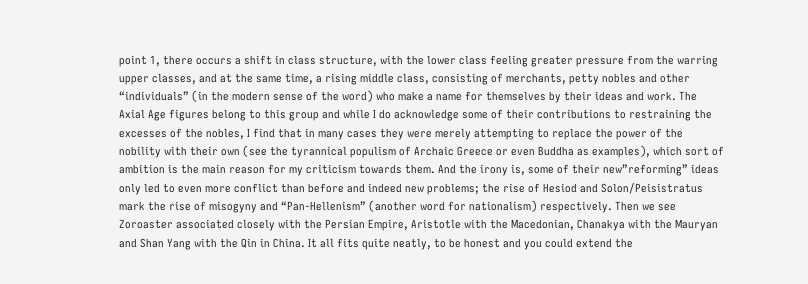point 1, there occurs a shift in class structure, with the lower class feeling greater pressure from the warring upper classes, and at the same time, a rising middle class, consisting of merchants, petty nobles and other “individuals” (in the modern sense of the word) who make a name for themselves by their ideas and work. The Axial Age figures belong to this group and while I do acknowledge some of their contributions to restraining the excesses of the nobles, I find that in many cases they were merely attempting to replace the power of the nobility with their own (see the tyrannical populism of Archaic Greece or even Buddha as examples), which sort of ambition is the main reason for my criticism towards them. And the irony is, some of their new”reforming” ideas only led to even more conflict than before and indeed new problems; the rise of Hesiod and Solon/Peisistratus mark the rise of misogyny and “Pan-Hellenism” (another word for nationalism) respectively. Then we see Zoroaster associated closely with the Persian Empire, Aristotle with the Macedonian, Chanakya with the Mauryan and Shan Yang with the Qin in China. It all fits quite neatly, to be honest and you could extend the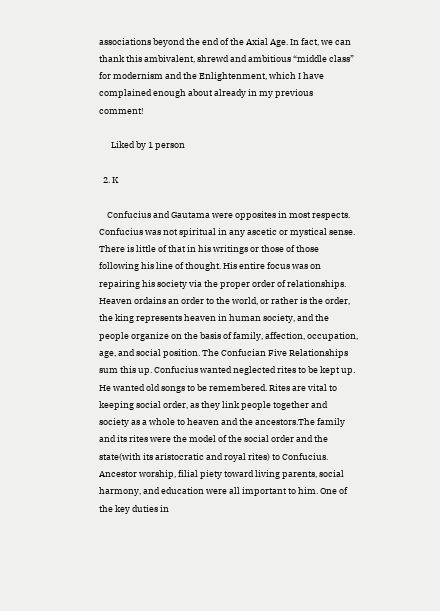associations beyond the end of the Axial Age. In fact, we can thank this ambivalent, shrewd and ambitious “middle class” for modernism and the Enlightenment, which I have complained enough about already in my previous comment!

      Liked by 1 person

  2. K

    Confucius and Gautama were opposites in most respects. Confucius was not spiritual in any ascetic or mystical sense. There is little of that in his writings or those of those following his line of thought. His entire focus was on repairing his society via the proper order of relationships. Heaven ordains an order to the world, or rather is the order, the king represents heaven in human society, and the people organize on the basis of family, affection, occupation, age, and social position. The Confucian Five Relationships sum this up. Confucius wanted neglected rites to be kept up. He wanted old songs to be remembered. Rites are vital to keeping social order, as they link people together and society as a whole to heaven and the ancestors.The family and its rites were the model of the social order and the state(with its aristocratic and royal rites) to Confucius. Ancestor worship, filial piety toward living parents, social harmony, and education were all important to him. One of the key duties in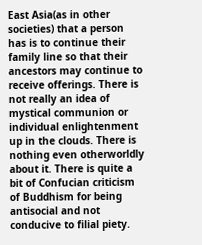East Asia(as in other societies) that a person has is to continue their family line so that their ancestors may continue to receive offerings. There is not really an idea of mystical communion or individual enlightenment up in the clouds. There is nothing even otherworldly about it. There is quite a bit of Confucian criticism of Buddhism for being antisocial and not conducive to filial piety.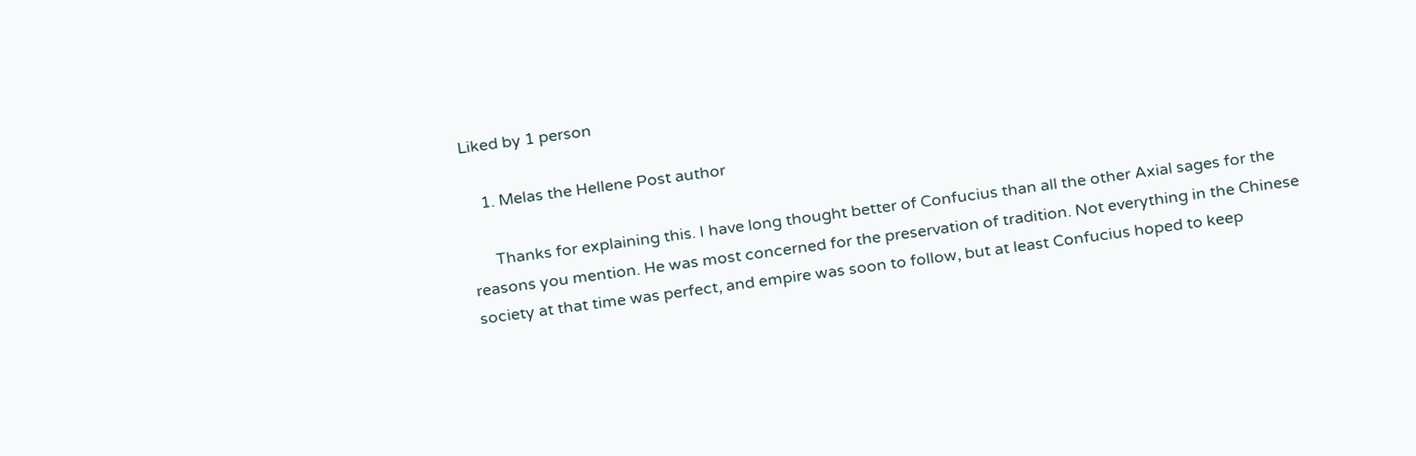Liked by 1 person

    1. Melas the Hellene Post author

      Thanks for explaining this. I have long thought better of Confucius than all the other Axial sages for the reasons you mention. He was most concerned for the preservation of tradition. Not everything in the Chinese society at that time was perfect, and empire was soon to follow, but at least Confucius hoped to keep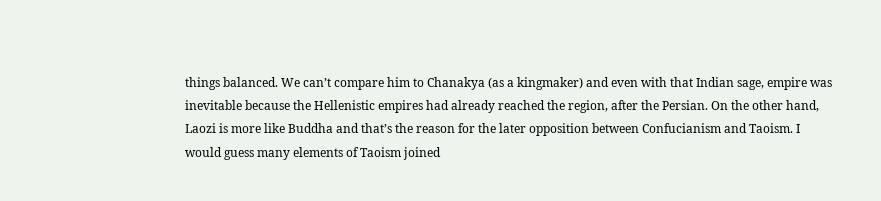things balanced. We can’t compare him to Chanakya (as a kingmaker) and even with that Indian sage, empire was inevitable because the Hellenistic empires had already reached the region, after the Persian. On the other hand, Laozi is more like Buddha and that’s the reason for the later opposition between Confucianism and Taoism. I would guess many elements of Taoism joined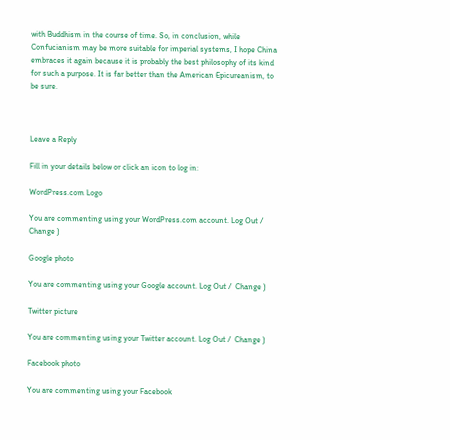with Buddhism in the course of time. So, in conclusion, while Confucianism may be more suitable for imperial systems, I hope China embraces it again because it is probably the best philosophy of its kind for such a purpose. It is far better than the American Epicureanism, to be sure.



Leave a Reply

Fill in your details below or click an icon to log in:

WordPress.com Logo

You are commenting using your WordPress.com account. Log Out /  Change )

Google photo

You are commenting using your Google account. Log Out /  Change )

Twitter picture

You are commenting using your Twitter account. Log Out /  Change )

Facebook photo

You are commenting using your Facebook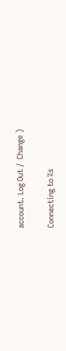account. Log Out /  Change )

Connecting to %s